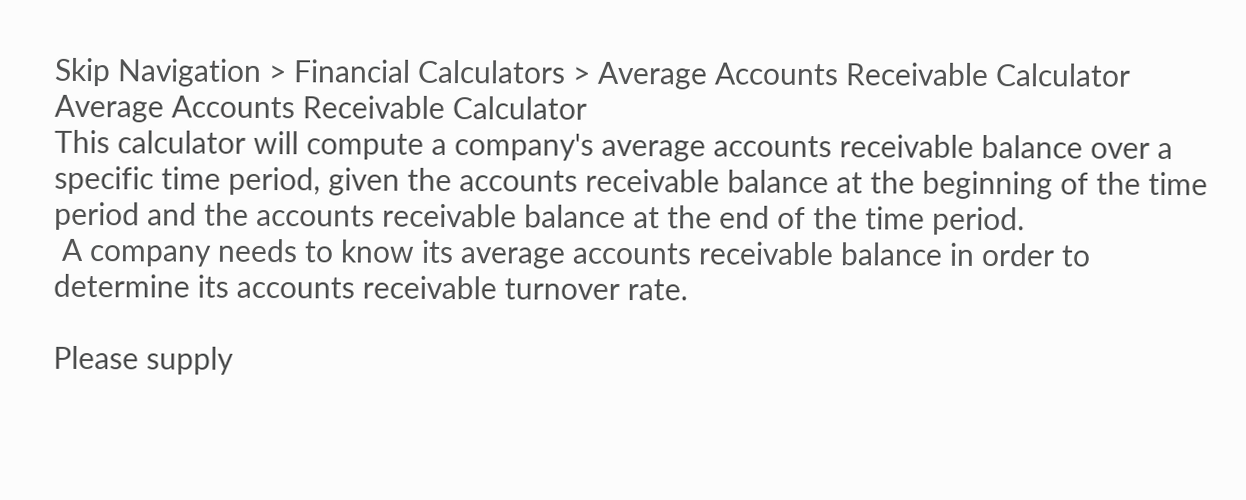Skip Navigation > Financial Calculators > Average Accounts Receivable Calculator
Average Accounts Receivable Calculator
This calculator will compute a company's average accounts receivable balance over a specific time period, given the accounts receivable balance at the beginning of the time period and the accounts receivable balance at the end of the time period.
 A company needs to know its average accounts receivable balance in order to determine its accounts receivable turnover rate.

Please supply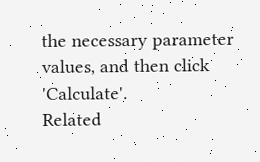the necessary parameter values, and then click 'Calculate'.
Related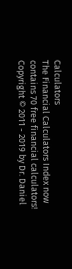Calculators
The Financial Calculators Index now contains 70 free financial calculators! Copyright © 2011 - 2019 by Dr. Daniel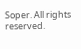Soper. All rights reserved.